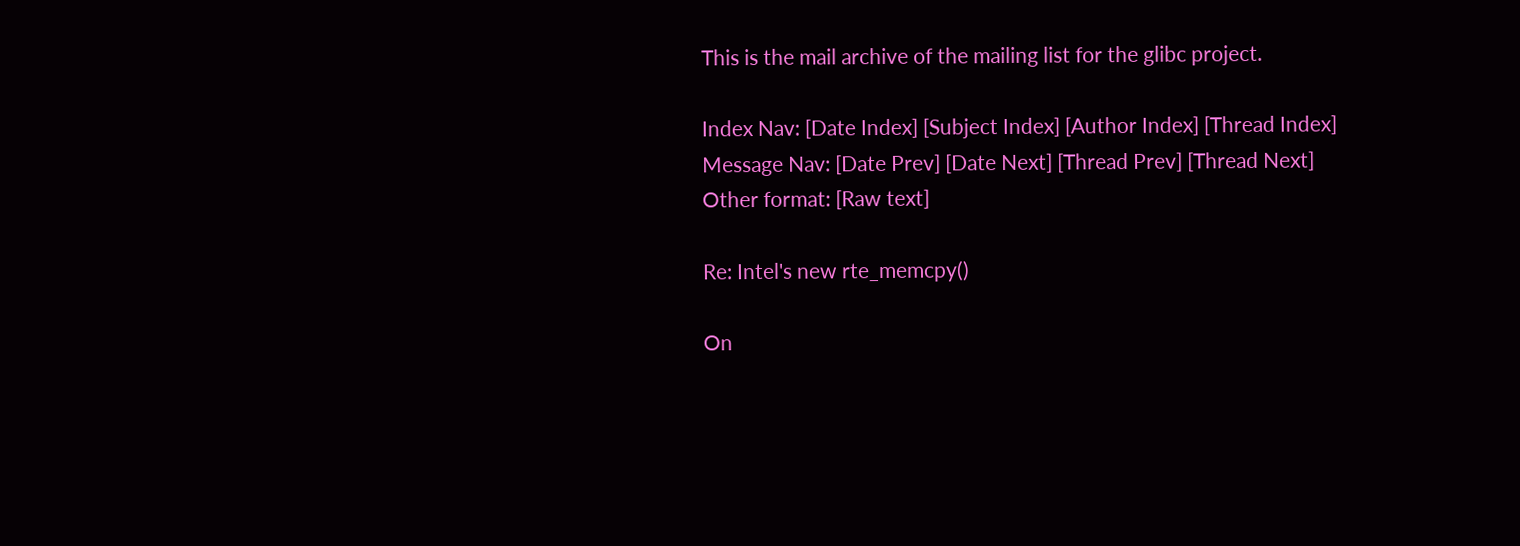This is the mail archive of the mailing list for the glibc project.

Index Nav: [Date Index] [Subject Index] [Author Index] [Thread Index]
Message Nav: [Date Prev] [Date Next] [Thread Prev] [Thread Next]
Other format: [Raw text]

Re: Intel's new rte_memcpy()

On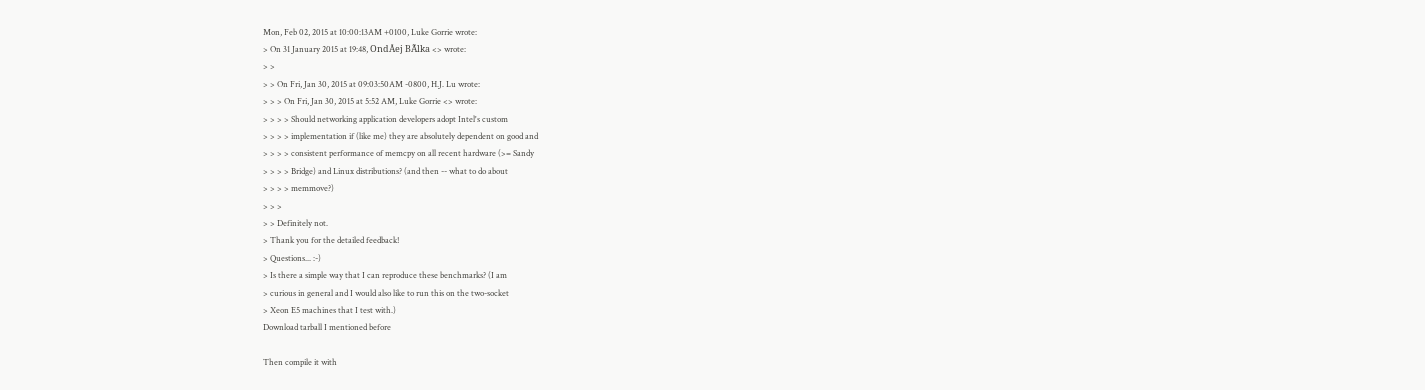Mon, Feb 02, 2015 at 10:00:13AM +0100, Luke Gorrie wrote:
> On 31 January 2015 at 19:48, OndÅej BÃlka <> wrote:
> >
> > On Fri, Jan 30, 2015 at 09:03:50AM -0800, H.J. Lu wrote:
> > > On Fri, Jan 30, 2015 at 5:52 AM, Luke Gorrie <> wrote:
> > > > Should networking application developers adopt Intel's custom
> > > > implementation if (like me) they are absolutely dependent on good and
> > > > consistent performance of memcpy on all recent hardware (>= Sandy
> > > > Bridge) and Linux distributions? (and then -- what to do about
> > > > memmove?)
> > >
> > Definitely not.
> Thank you for the detailed feedback!
> Questions... :-)
> Is there a simple way that I can reproduce these benchmarks? (I am
> curious in general and I would also like to run this on the two-socket
> Xeon E5 machines that I test with.)
Download tarball I mentioned before

Then compile it with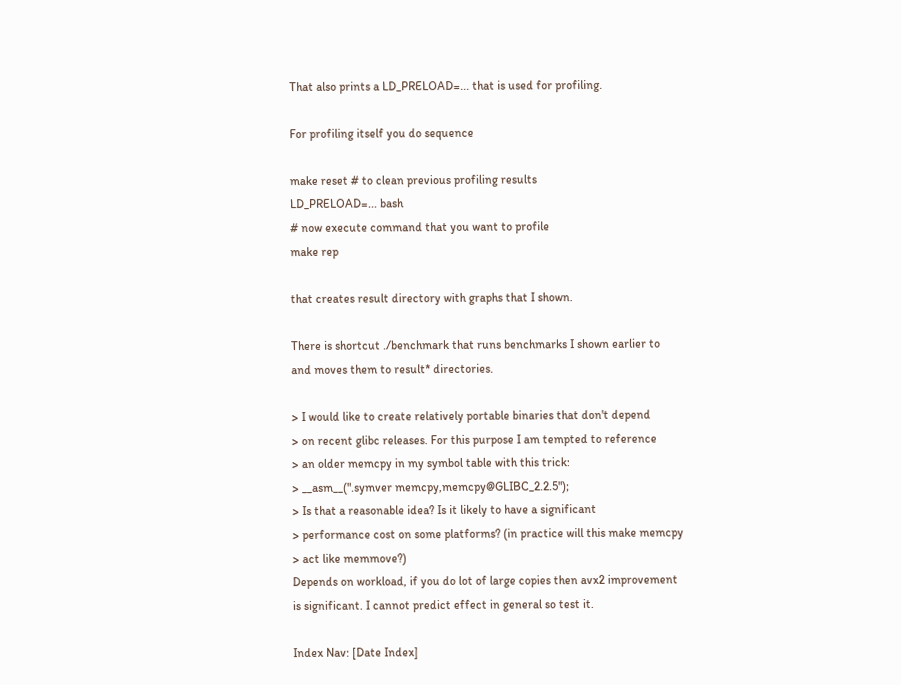That also prints a LD_PRELOAD=... that is used for profiling.

For profiling itself you do sequence

make reset # to clean previous profiling results
LD_PRELOAD=... bash
# now execute command that you want to profile
make rep

that creates result directory with graphs that I shown.

There is shortcut ./benchmark that runs benchmarks I shown earlier to
and moves them to result* directories.

> I would like to create relatively portable binaries that don't depend
> on recent glibc releases. For this purpose I am tempted to reference
> an older memcpy in my symbol table with this trick:
> __asm__(".symver memcpy,memcpy@GLIBC_2.2.5");
> Is that a reasonable idea? Is it likely to have a significant
> performance cost on some platforms? (in practice will this make memcpy
> act like memmove?)
Depends on workload, if you do lot of large copies then avx2 improvement
is significant. I cannot predict effect in general so test it.

Index Nav: [Date Index]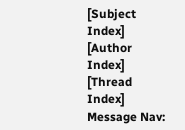[Subject Index] [Author Index] [Thread Index]
Message Nav: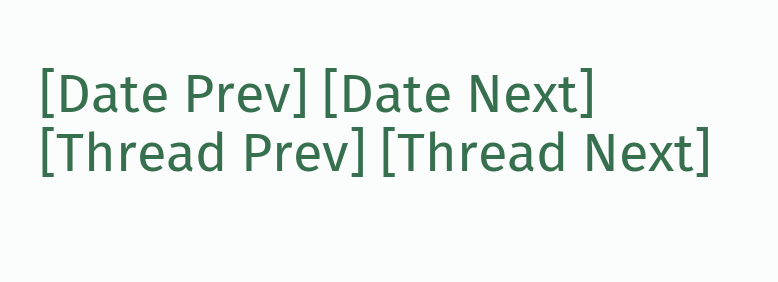[Date Prev] [Date Next] [Thread Prev] [Thread Next]